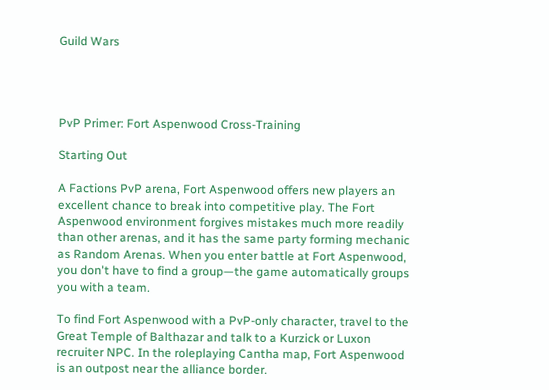Guild Wars




PvP Primer: Fort Aspenwood Cross-Training

Starting Out

A Factions PvP arena, Fort Aspenwood offers new players an excellent chance to break into competitive play. The Fort Aspenwood environment forgives mistakes much more readily than other arenas, and it has the same party forming mechanic as Random Arenas. When you enter battle at Fort Aspenwood, you don't have to find a group—the game automatically groups you with a team.

To find Fort Aspenwood with a PvP-only character, travel to the Great Temple of Balthazar and talk to a Kurzick or Luxon recruiter NPC. In the roleplaying Cantha map, Fort Aspenwood is an outpost near the alliance border.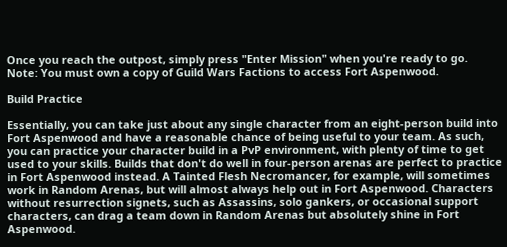Once you reach the outpost, simply press "Enter Mission" when you're ready to go.
Note: You must own a copy of Guild Wars Factions to access Fort Aspenwood.

Build Practice

Essentially, you can take just about any single character from an eight-person build into Fort Aspenwood and have a reasonable chance of being useful to your team. As such, you can practice your character build in a PvP environment, with plenty of time to get used to your skills. Builds that don't do well in four-person arenas are perfect to practice in Fort Aspenwood instead. A Tainted Flesh Necromancer, for example, will sometimes work in Random Arenas, but will almost always help out in Fort Aspenwood. Characters without resurrection signets, such as Assassins, solo gankers, or occasional support characters, can drag a team down in Random Arenas but absolutely shine in Fort Aspenwood.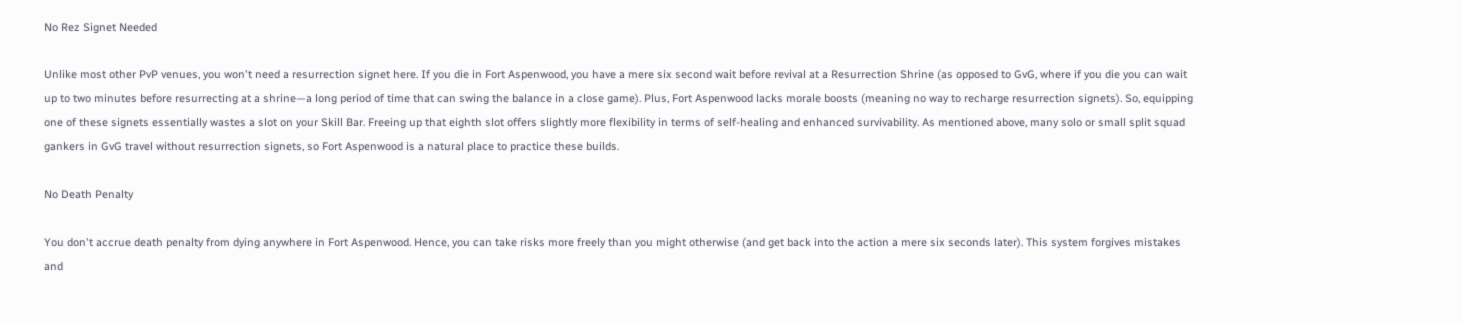No Rez Signet Needed

Unlike most other PvP venues, you won't need a resurrection signet here. If you die in Fort Aspenwood, you have a mere six second wait before revival at a Resurrection Shrine (as opposed to GvG, where if you die you can wait up to two minutes before resurrecting at a shrine—a long period of time that can swing the balance in a close game). Plus, Fort Aspenwood lacks morale boosts (meaning no way to recharge resurrection signets). So, equipping one of these signets essentially wastes a slot on your Skill Bar. Freeing up that eighth slot offers slightly more flexibility in terms of self-healing and enhanced survivability. As mentioned above, many solo or small split squad gankers in GvG travel without resurrection signets, so Fort Aspenwood is a natural place to practice these builds.

No Death Penalty

You don't accrue death penalty from dying anywhere in Fort Aspenwood. Hence, you can take risks more freely than you might otherwise (and get back into the action a mere six seconds later). This system forgives mistakes and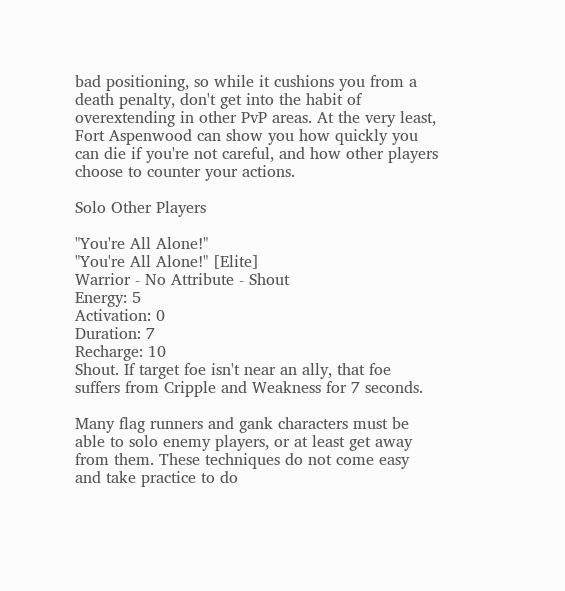bad positioning, so while it cushions you from a death penalty, don't get into the habit of overextending in other PvP areas. At the very least, Fort Aspenwood can show you how quickly you can die if you're not careful, and how other players choose to counter your actions.

Solo Other Players

"You're All Alone!"
"You're All Alone!" [Elite]
Warrior - No Attribute - Shout
Energy: 5
Activation: 0
Duration: 7
Recharge: 10
Shout. If target foe isn't near an ally, that foe suffers from Cripple and Weakness for 7 seconds.

Many flag runners and gank characters must be able to solo enemy players, or at least get away from them. These techniques do not come easy and take practice to do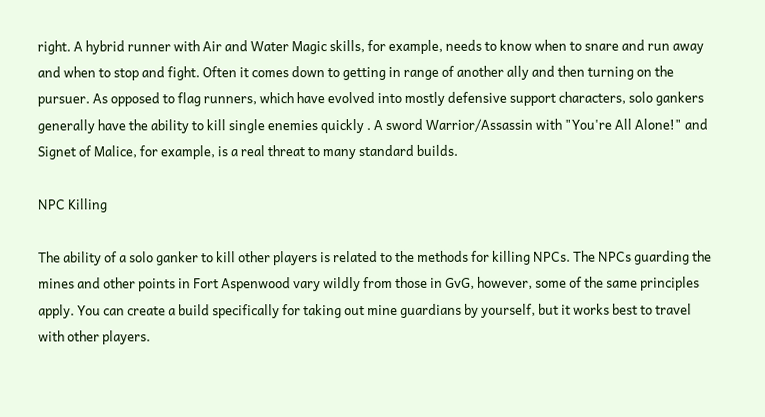right. A hybrid runner with Air and Water Magic skills, for example, needs to know when to snare and run away and when to stop and fight. Often it comes down to getting in range of another ally and then turning on the pursuer. As opposed to flag runners, which have evolved into mostly defensive support characters, solo gankers generally have the ability to kill single enemies quickly . A sword Warrior/Assassin with "You're All Alone!" and Signet of Malice, for example, is a real threat to many standard builds.

NPC Killing

The ability of a solo ganker to kill other players is related to the methods for killing NPCs. The NPCs guarding the mines and other points in Fort Aspenwood vary wildly from those in GvG, however, some of the same principles apply. You can create a build specifically for taking out mine guardians by yourself, but it works best to travel with other players.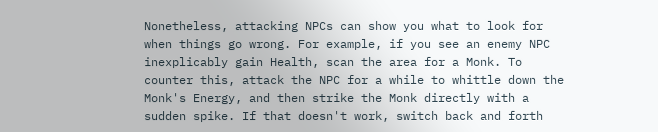Nonetheless, attacking NPCs can show you what to look for when things go wrong. For example, if you see an enemy NPC inexplicably gain Health, scan the area for a Monk. To counter this, attack the NPC for a while to whittle down the Monk's Energy, and then strike the Monk directly with a sudden spike. If that doesn't work, switch back and forth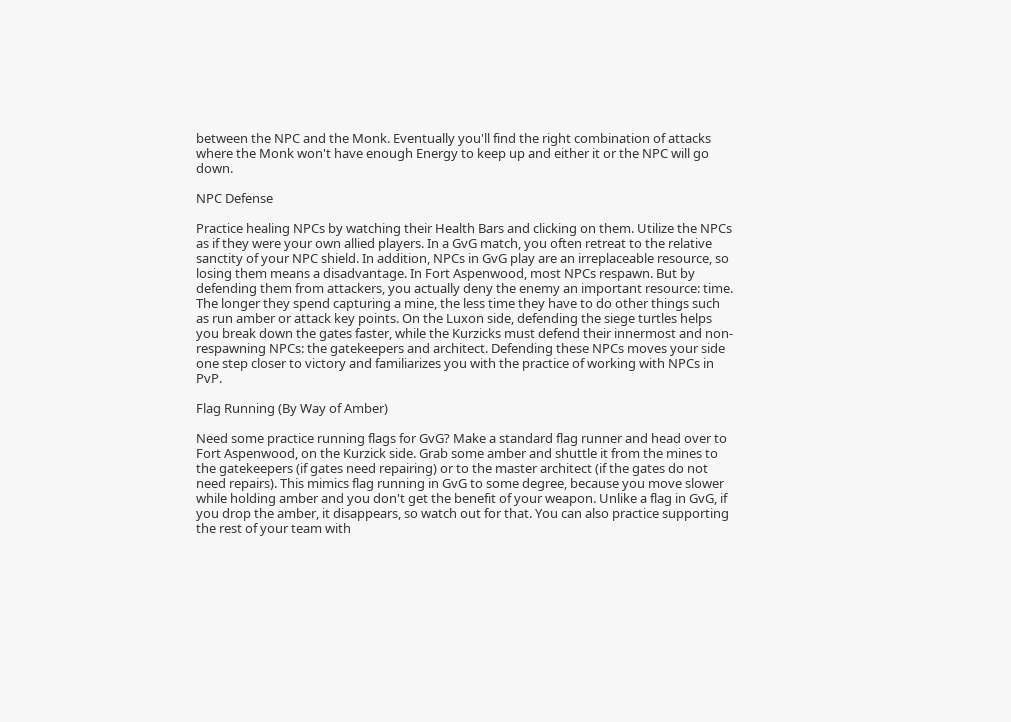between the NPC and the Monk. Eventually you'll find the right combination of attacks where the Monk won't have enough Energy to keep up and either it or the NPC will go down.

NPC Defense

Practice healing NPCs by watching their Health Bars and clicking on them. Utilize the NPCs as if they were your own allied players. In a GvG match, you often retreat to the relative sanctity of your NPC shield. In addition, NPCs in GvG play are an irreplaceable resource, so losing them means a disadvantage. In Fort Aspenwood, most NPCs respawn. But by defending them from attackers, you actually deny the enemy an important resource: time. The longer they spend capturing a mine, the less time they have to do other things such as run amber or attack key points. On the Luxon side, defending the siege turtles helps you break down the gates faster, while the Kurzicks must defend their innermost and non-respawning NPCs: the gatekeepers and architect. Defending these NPCs moves your side one step closer to victory and familiarizes you with the practice of working with NPCs in PvP.

Flag Running (By Way of Amber)

Need some practice running flags for GvG? Make a standard flag runner and head over to Fort Aspenwood, on the Kurzick side. Grab some amber and shuttle it from the mines to the gatekeepers (if gates need repairing) or to the master architect (if the gates do not need repairs). This mimics flag running in GvG to some degree, because you move slower while holding amber and you don't get the benefit of your weapon. Unlike a flag in GvG, if you drop the amber, it disappears, so watch out for that. You can also practice supporting the rest of your team with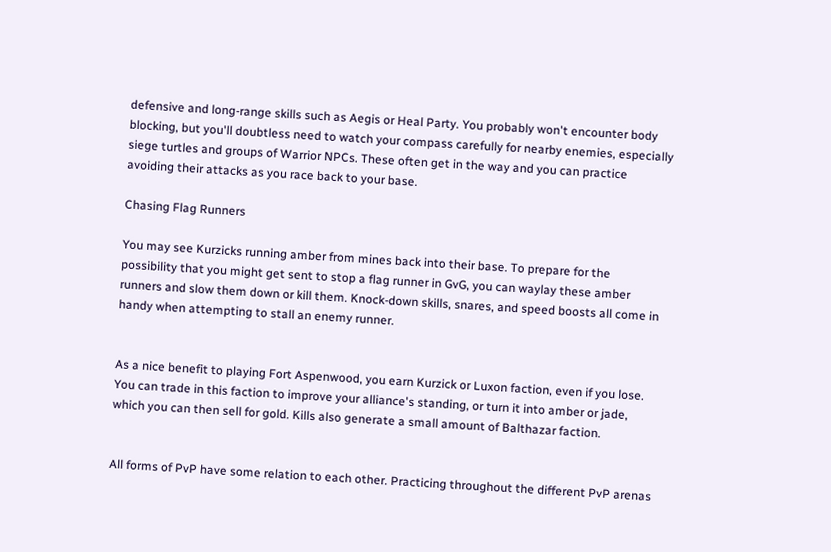defensive and long-range skills such as Aegis or Heal Party. You probably won't encounter body blocking, but you'll doubtless need to watch your compass carefully for nearby enemies, especially siege turtles and groups of Warrior NPCs. These often get in the way and you can practice avoiding their attacks as you race back to your base.

Chasing Flag Runners

You may see Kurzicks running amber from mines back into their base. To prepare for the possibility that you might get sent to stop a flag runner in GvG, you can waylay these amber runners and slow them down or kill them. Knock-down skills, snares, and speed boosts all come in handy when attempting to stall an enemy runner.


As a nice benefit to playing Fort Aspenwood, you earn Kurzick or Luxon faction, even if you lose. You can trade in this faction to improve your alliance's standing, or turn it into amber or jade, which you can then sell for gold. Kills also generate a small amount of Balthazar faction.


All forms of PvP have some relation to each other. Practicing throughout the different PvP arenas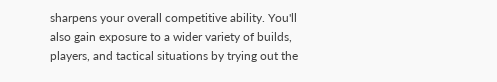sharpens your overall competitive ability. You'll also gain exposure to a wider variety of builds, players, and tactical situations by trying out the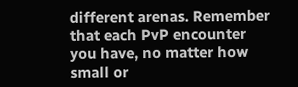different arenas. Remember that each PvP encounter you have, no matter how small or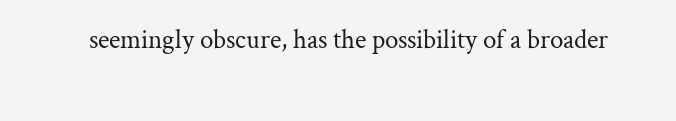seemingly obscure, has the possibility of a broader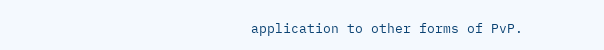application to other forms of PvP.